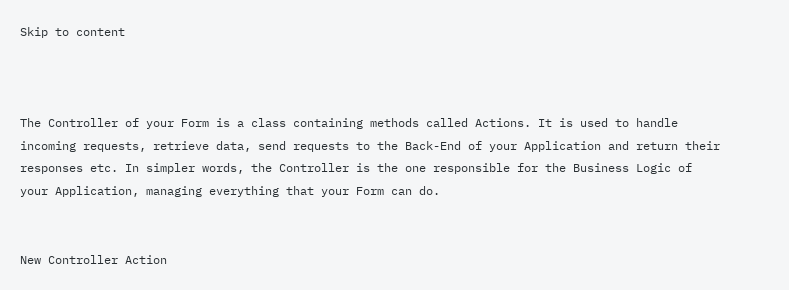Skip to content



The Controller of your Form is a class containing methods called Actions. It is used to handle incoming requests, retrieve data, send requests to the Back-End of your Application and return their responses etc. In simpler words, the Controller is the one responsible for the Business Logic of your Application, managing everything that your Form can do.


New Controller Action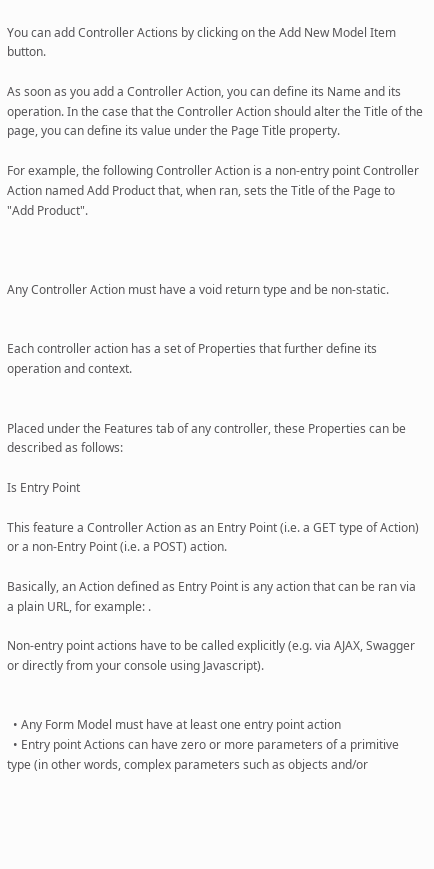You can add Controller Actions by clicking on the Add New Model Item button.

As soon as you add a Controller Action, you can define its Name and its operation. In the case that the Controller Action should alter the Title of the page, you can define its value under the Page Title property.

For example, the following Controller Action is a non-entry point Controller Action named Add Product that, when ran, sets the Title of the Page to "Add Product".



Any Controller Action must have a void return type and be non-static.


Each controller action has a set of Properties that further define its operation and context.


Placed under the Features tab of any controller, these Properties can be described as follows:

Is Entry Point

This feature a Controller Action as an Entry Point (i.e. a GET type of Action) or a non-Entry Point (i.e. a POST) action.

Basically, an Action defined as Entry Point is any action that can be ran via a plain URL, for example: .

Non-entry point actions have to be called explicitly (e.g. via AJAX, Swagger or directly from your console using Javascript).


  • Any Form Model must have at least one entry point action
  • Entry point Actions can have zero or more parameters of a primitive type (in other words, complex parameters such as objects and/or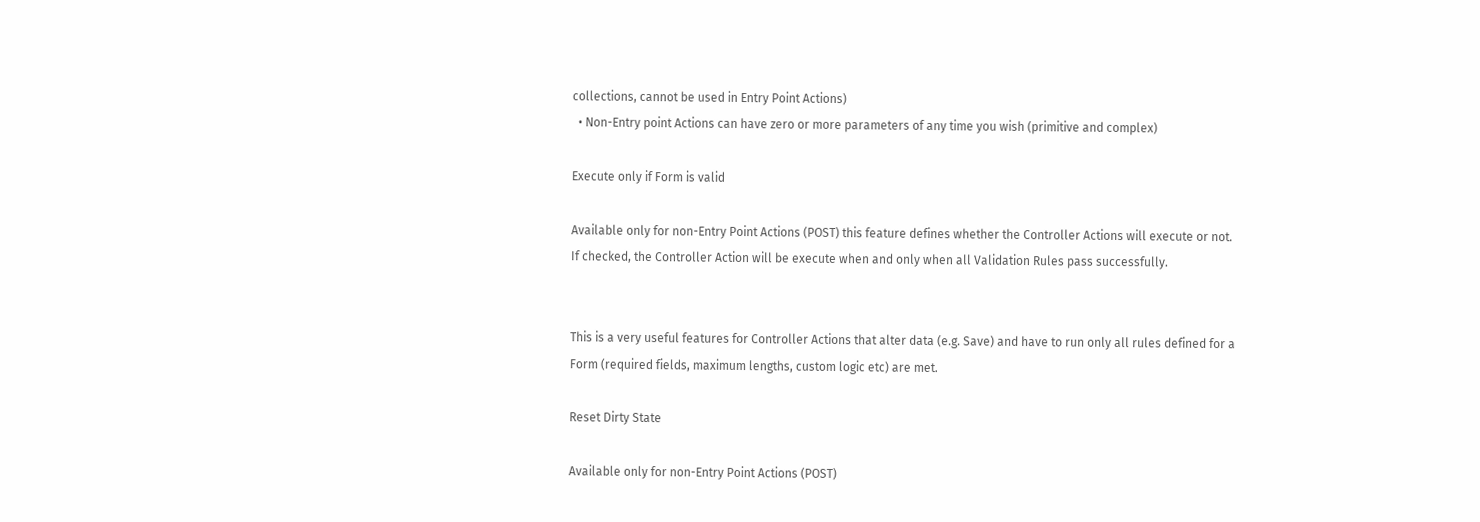collections, cannot be used in Entry Point Actions)
  • Non-Entry point Actions can have zero or more parameters of any time you wish (primitive and complex)

Execute only if Form is valid

Available only for non-Entry Point Actions (POST) this feature defines whether the Controller Actions will execute or not. If checked, the Controller Action will be execute when and only when all Validation Rules pass successfully.


This is a very useful features for Controller Actions that alter data (e.g. Save) and have to run only all rules defined for a Form (required fields, maximum lengths, custom logic etc) are met.

Reset Dirty State

Available only for non-Entry Point Actions (POST)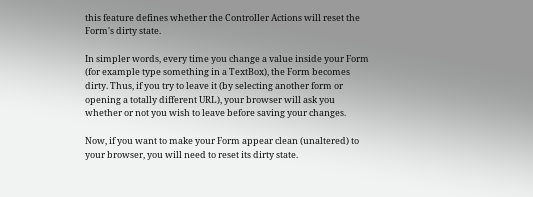this feature defines whether the Controller Actions will reset the Form's dirty state.

In simpler words, every time you change a value inside your Form (for example type something in a TextBox), the Form becomes dirty. Thus, if you try to leave it (by selecting another form or opening a totally different URL), your browser will ask you whether or not you wish to leave before saving your changes.

Now, if you want to make your Form appear clean (unaltered) to your browser, you will need to reset its dirty state.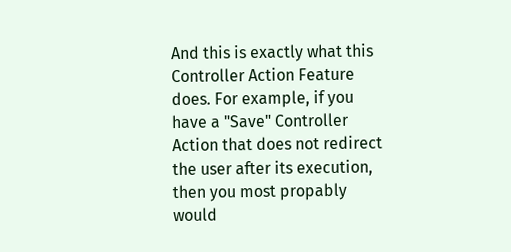And this is exactly what this Controller Action Feature does. For example, if you have a "Save" Controller Action that does not redirect the user after its execution, then you most propably would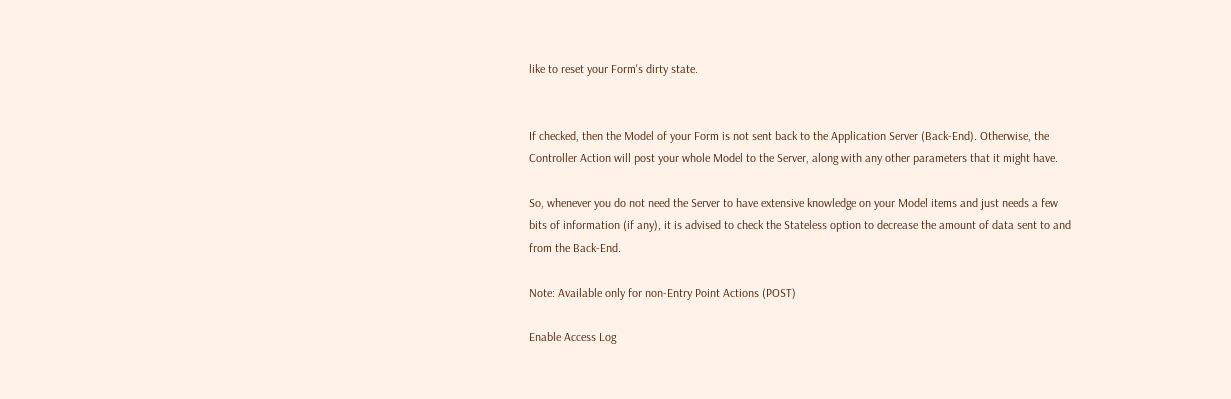like to reset your Form's dirty state.


If checked, then the Model of your Form is not sent back to the Application Server (Back-End). Otherwise, the Controller Action will post your whole Model to the Server, along with any other parameters that it might have.

So, whenever you do not need the Server to have extensive knowledge on your Model items and just needs a few bits of information (if any), it is advised to check the Stateless option to decrease the amount of data sent to and from the Back-End.

Note: Available only for non-Entry Point Actions (POST)

Enable Access Log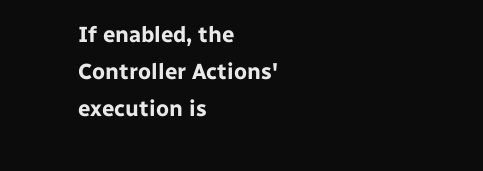If enabled, the Controller Actions' execution is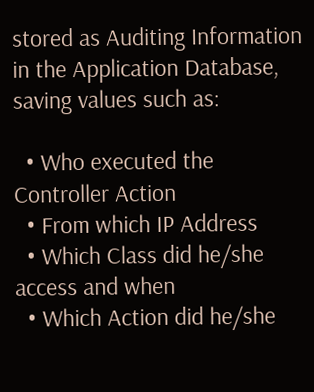stored as Auditing Information in the Application Database, saving values such as:

  • Who executed the Controller Action
  • From which IP Address
  • Which Class did he/she access and when
  • Which Action did he/she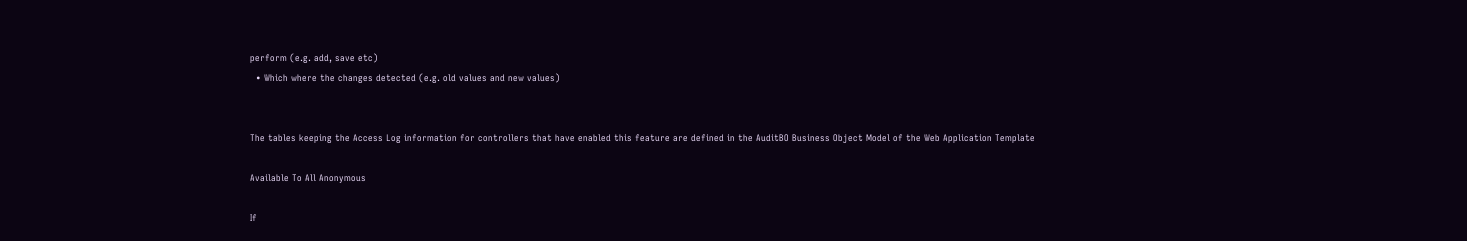perform (e.g. add, save etc)
  • Which where the changes detected (e.g. old values and new values)


The tables keeping the Access Log information for controllers that have enabled this feature are defined in the AuditBO Business Object Model of the Web Application Template

Available To All Anonymous

If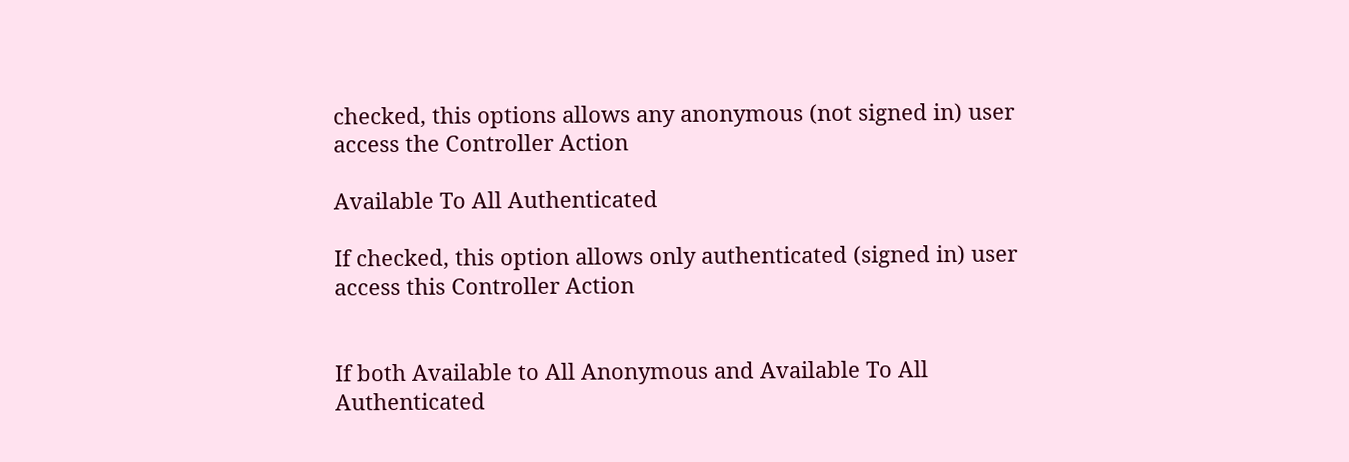checked, this options allows any anonymous (not signed in) user access the Controller Action

Available To All Authenticated

If checked, this option allows only authenticated (signed in) user access this Controller Action


If both Available to All Anonymous and Available To All Authenticated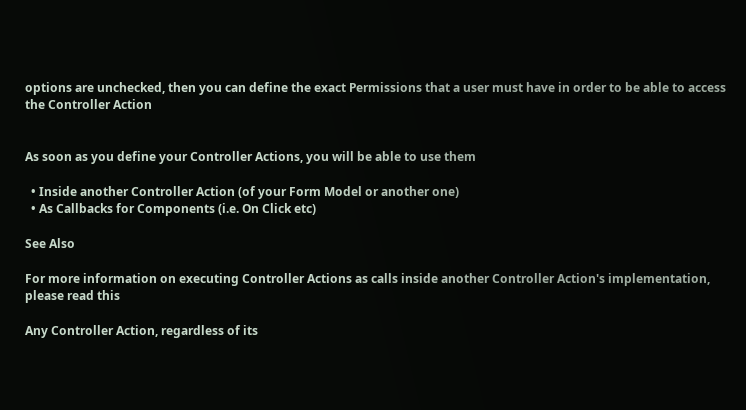options are unchecked, then you can define the exact Permissions that a user must have in order to be able to access the Controller Action


As soon as you define your Controller Actions, you will be able to use them

  • Inside another Controller Action (of your Form Model or another one)
  • As Callbacks for Components (i.e. On Click etc)

See Also

For more information on executing Controller Actions as calls inside another Controller Action's implementation, please read this

Any Controller Action, regardless of its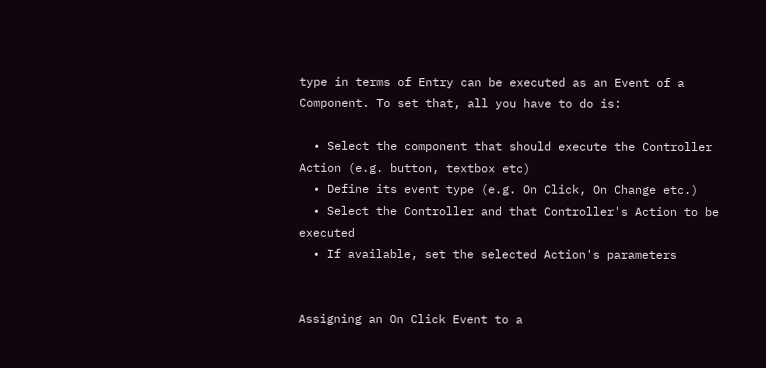type in terms of Entry can be executed as an Event of a Component. To set that, all you have to do is:

  • Select the component that should execute the Controller Action (e.g. button, textbox etc)
  • Define its event type (e.g. On Click, On Change etc.)
  • Select the Controller and that Controller's Action to be executed
  • If available, set the selected Action's parameters


Assigning an On Click Event to a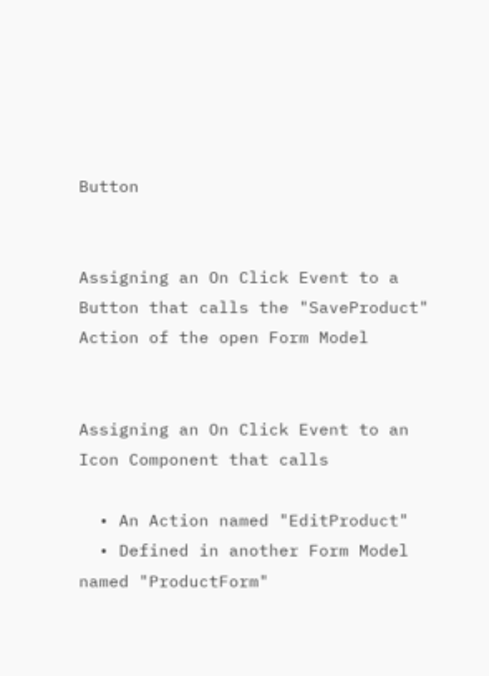Button


Assigning an On Click Event to a Button that calls the "SaveProduct" Action of the open Form Model


Assigning an On Click Event to an Icon Component that calls

  • An Action named "EditProduct"
  • Defined in another Form Model named "ProductForm"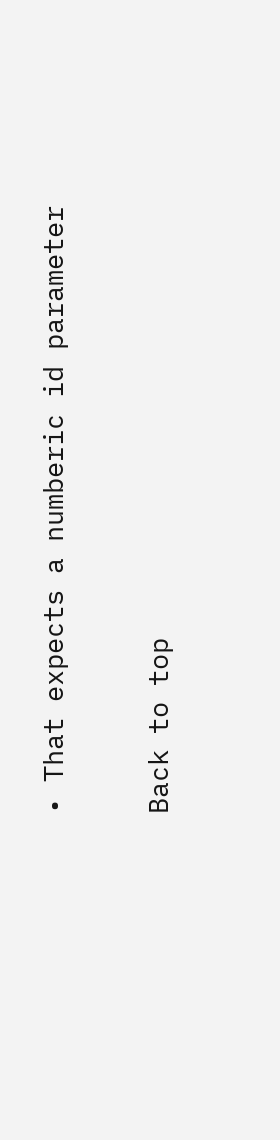• That expects a numberic id parameter


Back to top